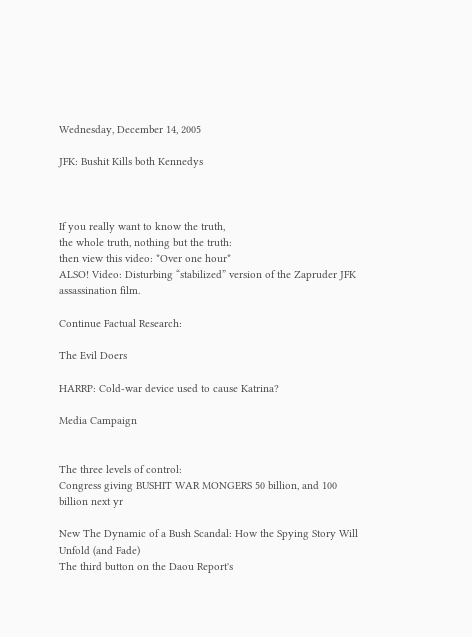Wednesday, December 14, 2005

JFK: Bushit Kills both Kennedys



If you really want to know the truth,
the whole truth, nothing but the truth:
then view this video: *Over one hour*
ALSO! Video: Disturbing “stabilized” version of the Zapruder JFK assassination film.

Continue Factual Research:

The Evil Doers

HARRP: Cold-war device used to cause Katrina?

Media Campaign


The three levels of control:
Congress giving BUSHIT WAR MONGERS 50 billion, and 100 billion next yr

New The Dynamic of a Bush Scandal: How the Spying Story Will Unfold (and Fade)
The third button on the Daou Report's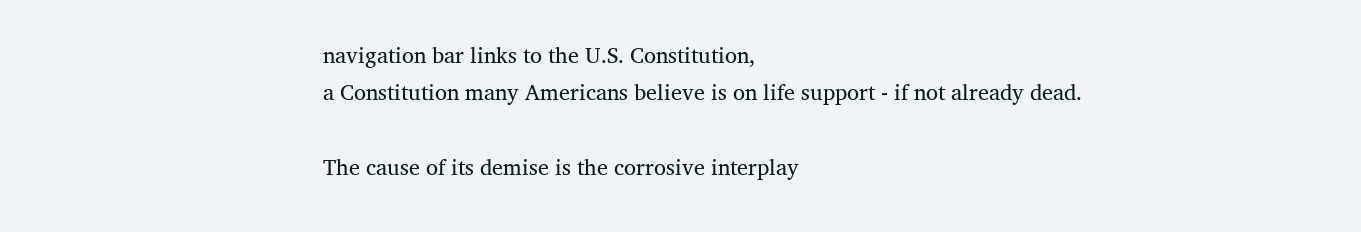navigation bar links to the U.S. Constitution,
a Constitution many Americans believe is on life support - if not already dead.

The cause of its demise is the corrosive interplay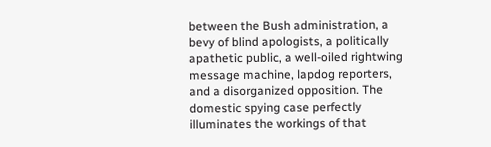between the Bush administration, a bevy of blind apologists, a politically apathetic public, a well-oiled rightwing message machine, lapdog reporters, and a disorganized opposition. The domestic spying case perfectly illuminates the workings of that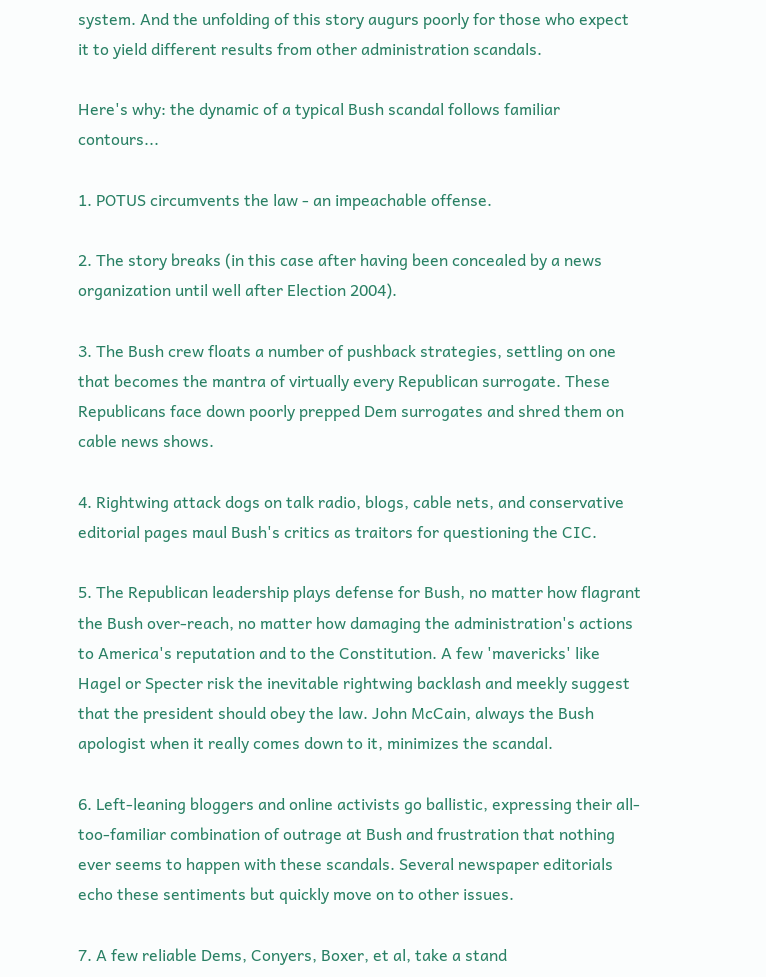system. And the unfolding of this story augurs poorly for those who expect it to yield different results from other administration scandals.

Here's why: the dynamic of a typical Bush scandal follows familiar contours...

1. POTUS circumvents the law - an impeachable offense.

2. The story breaks (in this case after having been concealed by a news organization until well after Election 2004).

3. The Bush crew floats a number of pushback strategies, settling on one that becomes the mantra of virtually every Republican surrogate. These Republicans face down poorly prepped Dem surrogates and shred them on cable news shows.

4. Rightwing attack dogs on talk radio, blogs, cable nets, and conservative editorial pages maul Bush's critics as traitors for questioning the CIC.

5. The Republican leadership plays defense for Bush, no matter how flagrant the Bush over-reach, no matter how damaging the administration's actions to America's reputation and to the Constitution. A few 'mavericks' like Hagel or Specter risk the inevitable rightwing backlash and meekly suggest that the president should obey the law. John McCain, always the Bush apologist when it really comes down to it, minimizes the scandal.

6. Left-leaning bloggers and online activists go ballistic, expressing their all-too-familiar combination of outrage at Bush and frustration that nothing ever seems to happen with these scandals. Several newspaper editorials echo these sentiments but quickly move on to other issues.

7. A few reliable Dems, Conyers, Boxer, et al, take a stand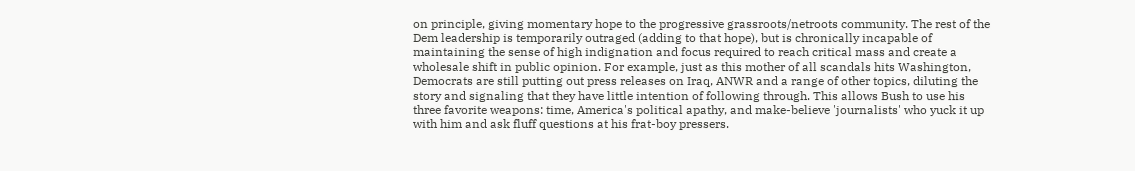on principle, giving momentary hope to the progressive grassroots/netroots community. The rest of the Dem leadership is temporarily outraged (adding to that hope), but is chronically incapable of maintaining the sense of high indignation and focus required to reach critical mass and create a wholesale shift in public opinion. For example, just as this mother of all scandals hits Washington, Democrats are still putting out press releases on Iraq, ANWR and a range of other topics, diluting the story and signaling that they have little intention of following through. This allows Bush to use his three favorite weapons: time, America's political apathy, and make-believe 'journalists' who yuck it up with him and ask fluff questions at his frat-boy pressers.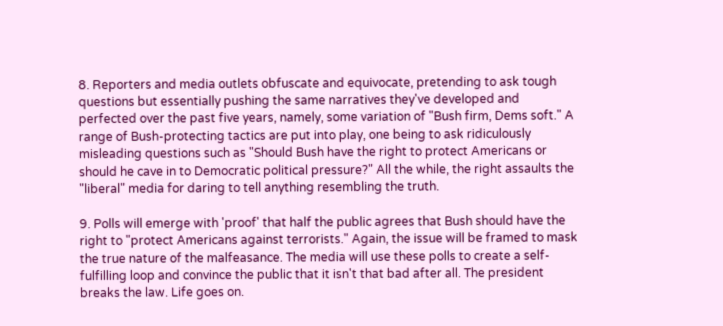8. Reporters and media outlets obfuscate and equivocate, pretending to ask tough questions but essentially pushing the same narratives they've developed and perfected over the past five years, namely, some variation of "Bush firm, Dems soft." A range of Bush-protecting tactics are put into play, one being to ask ridiculously misleading questions such as "Should Bush have the right to protect Americans or should he cave in to Democratic political pressure?" All the while, the right assaults the "liberal" media for daring to tell anything resembling the truth.

9. Polls will emerge with 'proof' that half the public agrees that Bush should have the right to "protect Americans against terrorists." Again, the issue will be framed to mask the true nature of the malfeasance. The media will use these polls to create a self-fulfilling loop and convince the public that it isn't that bad after all. The president breaks the law. Life goes on.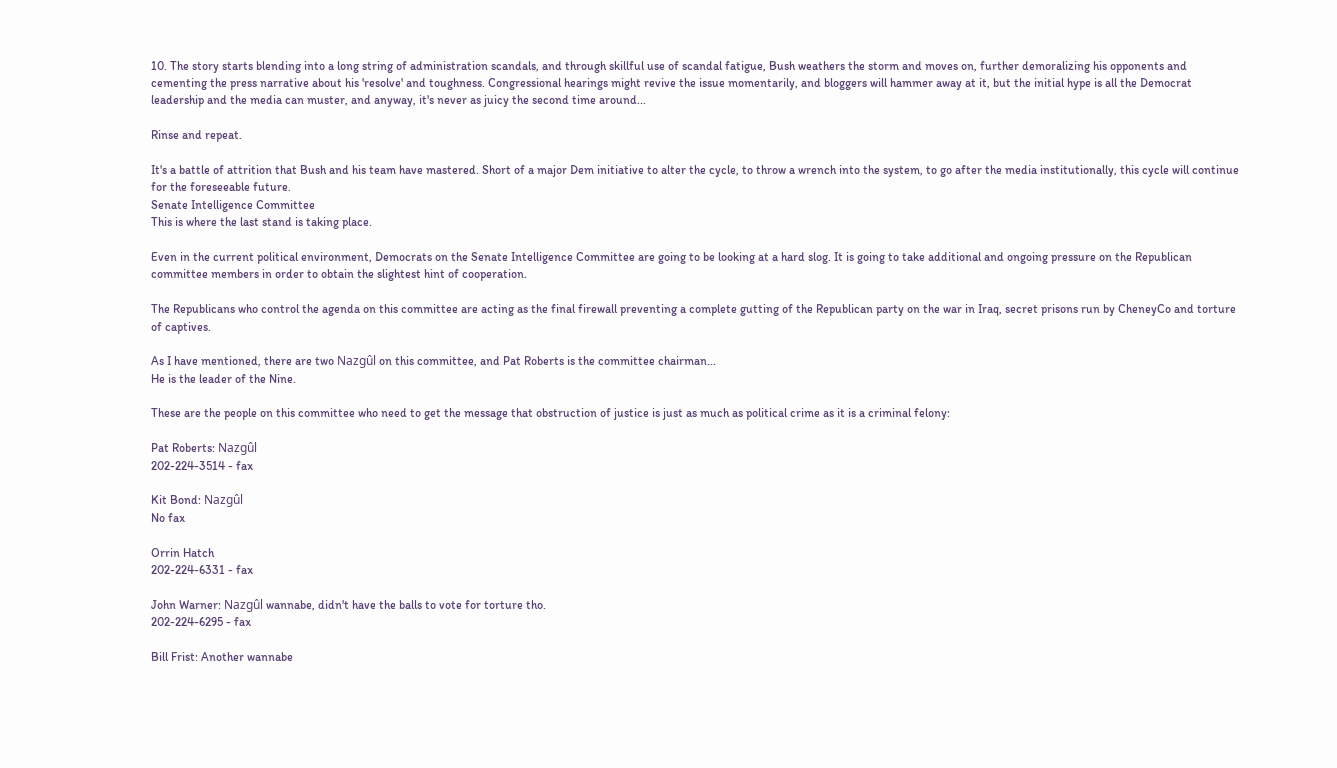10. The story starts blending into a long string of administration scandals, and through skillful use of scandal fatigue, Bush weathers the storm and moves on, further demoralizing his opponents and cementing the press narrative about his 'resolve' and toughness. Congressional hearings might revive the issue momentarily, and bloggers will hammer away at it, but the initial hype is all the Democrat leadership and the media can muster, and anyway, it's never as juicy the second time around...

Rinse and repeat.

It's a battle of attrition that Bush and his team have mastered. Short of a major Dem initiative to alter the cycle, to throw a wrench into the system, to go after the media institutionally, this cycle will continue for the foreseeable future.
Senate Intelligence Committee
This is where the last stand is taking place.

Even in the current political environment, Democrats on the Senate Intelligence Committee are going to be looking at a hard slog. It is going to take additional and ongoing pressure on the Republican committee members in order to obtain the slightest hint of cooperation.

The Republicans who control the agenda on this committee are acting as the final firewall preventing a complete gutting of the Republican party on the war in Iraq, secret prisons run by CheneyCo and torture of captives.

As I have mentioned, there are two Nazgûl on this committee, and Pat Roberts is the committee chairman...
He is the leader of the Nine.

These are the people on this committee who need to get the message that obstruction of justice is just as much as political crime as it is a criminal felony:

Pat Roberts: Nazgûl
202-224-3514 - fax

Kit Bond: Nazgûl
No fax

Orrin Hatch
202-224-6331 - fax

John Warner: Nazgûl wannabe, didn't have the balls to vote for torture tho.
202-224-6295 - fax

Bill Frist: Another wannabe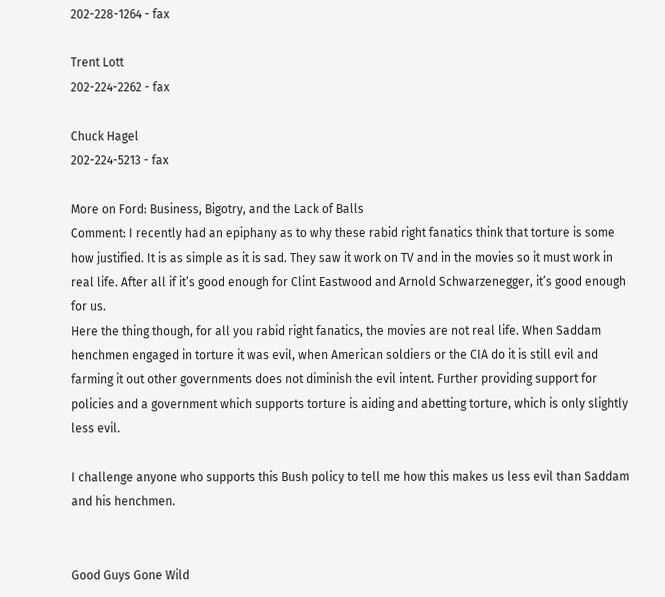202-228-1264 - fax

Trent Lott
202-224-2262 - fax

Chuck Hagel
202-224-5213 - fax

More on Ford: Business, Bigotry, and the Lack of Balls
Comment: I recently had an epiphany as to why these rabid right fanatics think that torture is some how justified. It is as simple as it is sad. They saw it work on TV and in the movies so it must work in real life. After all if it’s good enough for Clint Eastwood and Arnold Schwarzenegger, it’s good enough for us.
Here the thing though, for all you rabid right fanatics, the movies are not real life. When Saddam henchmen engaged in torture it was evil, when American soldiers or the CIA do it is still evil and farming it out other governments does not diminish the evil intent. Further providing support for policies and a government which supports torture is aiding and abetting torture, which is only slightly less evil.

I challenge anyone who supports this Bush policy to tell me how this makes us less evil than Saddam and his henchmen.


Good Guys Gone Wild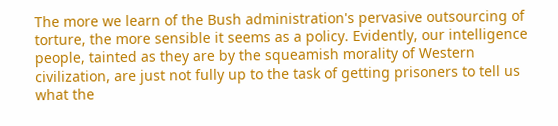The more we learn of the Bush administration's pervasive outsourcing of torture, the more sensible it seems as a policy. Evidently, our intelligence people, tainted as they are by the squeamish morality of Western civilization, are just not fully up to the task of getting prisoners to tell us what the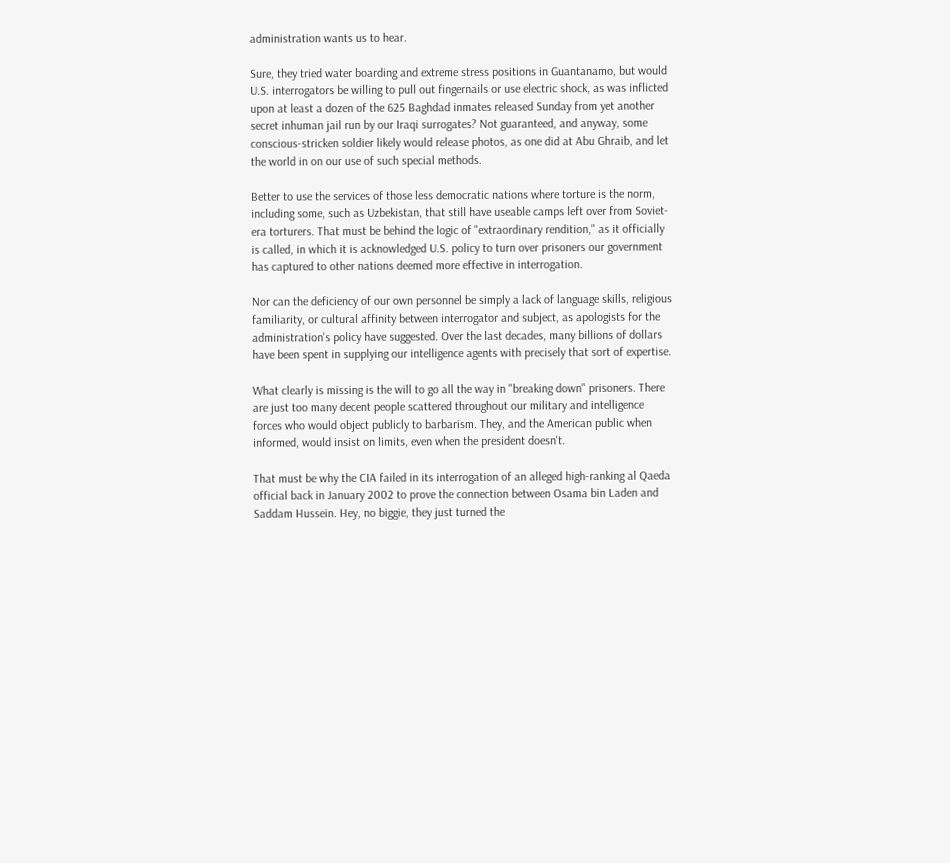administration wants us to hear.

Sure, they tried water boarding and extreme stress positions in Guantanamo, but would U.S. interrogators be willing to pull out fingernails or use electric shock, as was inflicted upon at least a dozen of the 625 Baghdad inmates released Sunday from yet another secret inhuman jail run by our Iraqi surrogates? Not guaranteed, and anyway, some conscious-stricken soldier likely would release photos, as one did at Abu Ghraib, and let the world in on our use of such special methods.

Better to use the services of those less democratic nations where torture is the norm, including some, such as Uzbekistan, that still have useable camps left over from Soviet-era torturers. That must be behind the logic of "extraordinary rendition," as it officially is called, in which it is acknowledged U.S. policy to turn over prisoners our government has captured to other nations deemed more effective in interrogation.

Nor can the deficiency of our own personnel be simply a lack of language skills, religious familiarity, or cultural affinity between interrogator and subject, as apologists for the administration's policy have suggested. Over the last decades, many billions of dollars have been spent in supplying our intelligence agents with precisely that sort of expertise.

What clearly is missing is the will to go all the way in "breaking down" prisoners. There are just too many decent people scattered throughout our military and intelligence forces who would object publicly to barbarism. They, and the American public when informed, would insist on limits, even when the president doesn't.

That must be why the CIA failed in its interrogation of an alleged high-ranking al Qaeda official back in January 2002 to prove the connection between Osama bin Laden and Saddam Hussein. Hey, no biggie, they just turned the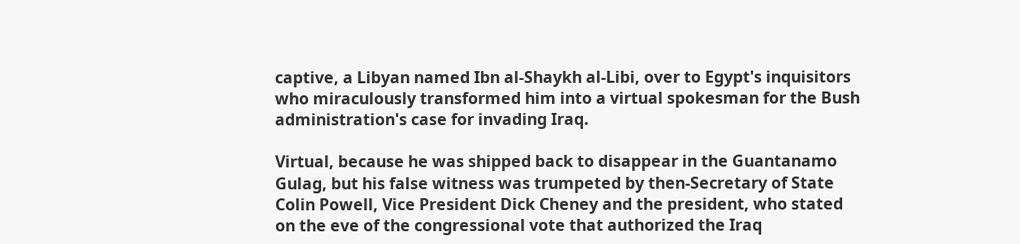captive, a Libyan named Ibn al-Shaykh al-Libi, over to Egypt's inquisitors who miraculously transformed him into a virtual spokesman for the Bush administration's case for invading Iraq.

Virtual, because he was shipped back to disappear in the Guantanamo Gulag, but his false witness was trumpeted by then-Secretary of State Colin Powell, Vice President Dick Cheney and the president, who stated on the eve of the congressional vote that authorized the Iraq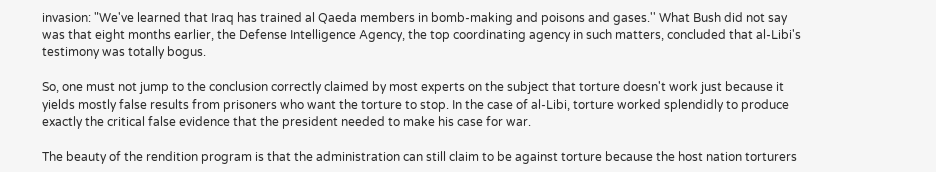invasion: "We've learned that Iraq has trained al Qaeda members in bomb-making and poisons and gases.'' What Bush did not say was that eight months earlier, the Defense Intelligence Agency, the top coordinating agency in such matters, concluded that al-Libi's testimony was totally bogus.

So, one must not jump to the conclusion correctly claimed by most experts on the subject that torture doesn't work just because it yields mostly false results from prisoners who want the torture to stop. In the case of al-Libi, torture worked splendidly to produce exactly the critical false evidence that the president needed to make his case for war.

The beauty of the rendition program is that the administration can still claim to be against torture because the host nation torturers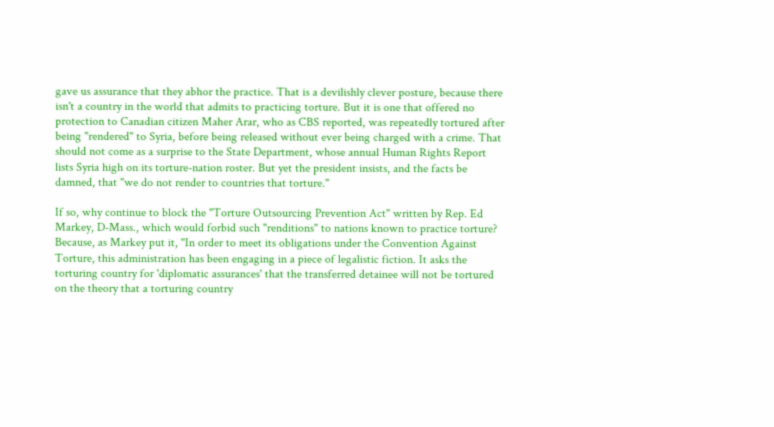gave us assurance that they abhor the practice. That is a devilishly clever posture, because there isn't a country in the world that admits to practicing torture. But it is one that offered no protection to Canadian citizen Maher Arar, who as CBS reported, was repeatedly tortured after being "rendered" to Syria, before being released without ever being charged with a crime. That should not come as a surprise to the State Department, whose annual Human Rights Report lists Syria high on its torture-nation roster. But yet the president insists, and the facts be damned, that "we do not render to countries that torture."

If so, why continue to block the "Torture Outsourcing Prevention Act" written by Rep. Ed Markey, D-Mass., which would forbid such "renditions" to nations known to practice torture? Because, as Markey put it, "In order to meet its obligations under the Convention Against Torture, this administration has been engaging in a piece of legalistic fiction. It asks the torturing country for 'diplomatic assurances' that the transferred detainee will not be tortured on the theory that a torturing country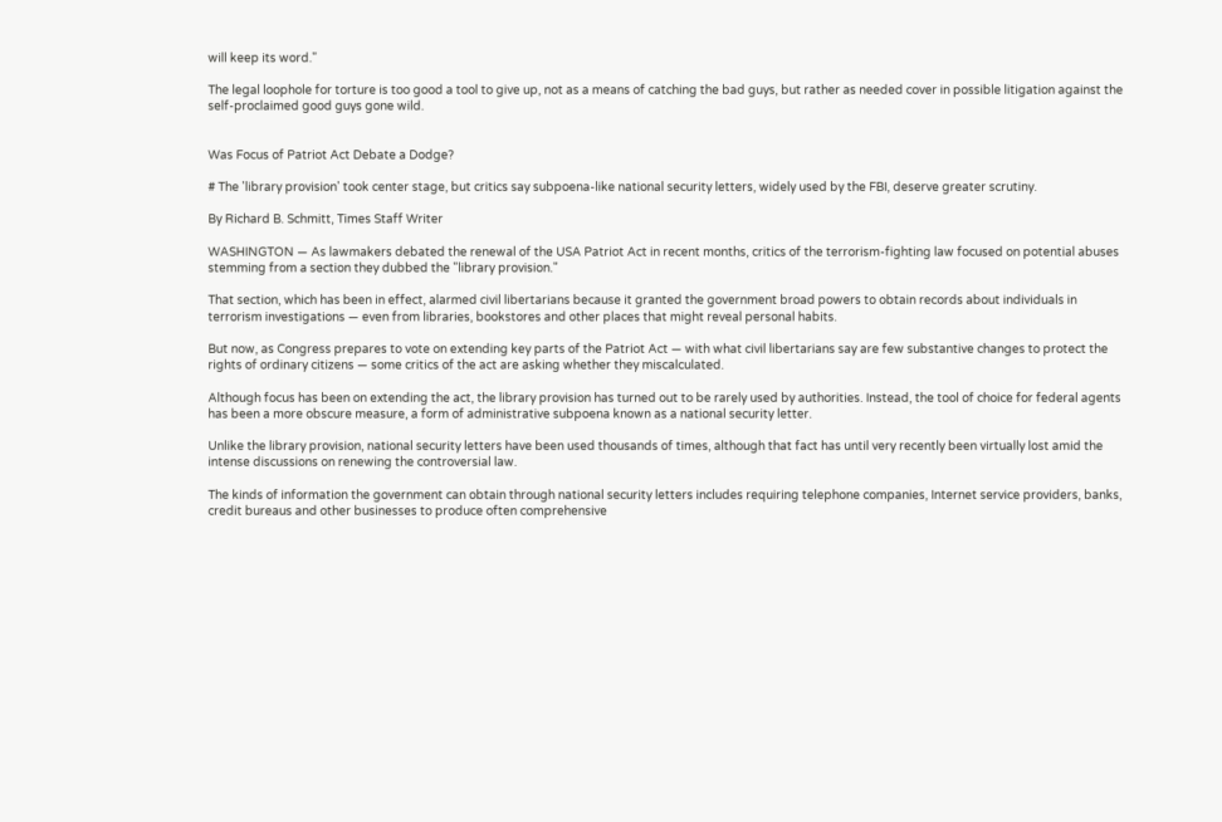will keep its word."

The legal loophole for torture is too good a tool to give up, not as a means of catching the bad guys, but rather as needed cover in possible litigation against the self-proclaimed good guys gone wild.


Was Focus of Patriot Act Debate a Dodge?

# The 'library provision' took center stage, but critics say subpoena-like national security letters, widely used by the FBI, deserve greater scrutiny.

By Richard B. Schmitt, Times Staff Writer

WASHINGTON — As lawmakers debated the renewal of the USA Patriot Act in recent months, critics of the terrorism-fighting law focused on potential abuses stemming from a section they dubbed the "library provision."

That section, which has been in effect, alarmed civil libertarians because it granted the government broad powers to obtain records about individuals in terrorism investigations — even from libraries, bookstores and other places that might reveal personal habits.

But now, as Congress prepares to vote on extending key parts of the Patriot Act — with what civil libertarians say are few substantive changes to protect the rights of ordinary citizens — some critics of the act are asking whether they miscalculated.

Although focus has been on extending the act, the library provision has turned out to be rarely used by authorities. Instead, the tool of choice for federal agents has been a more obscure measure, a form of administrative subpoena known as a national security letter.

Unlike the library provision, national security letters have been used thousands of times, although that fact has until very recently been virtually lost amid the intense discussions on renewing the controversial law.

The kinds of information the government can obtain through national security letters includes requiring telephone companies, Internet service providers, banks, credit bureaus and other businesses to produce often comprehensive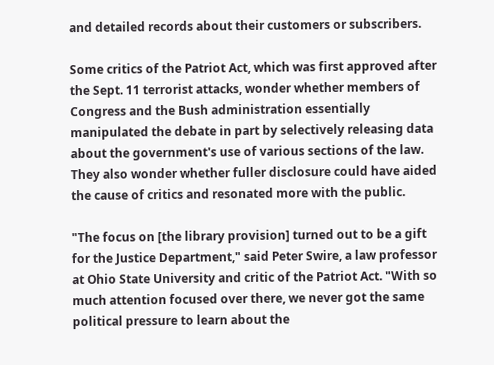and detailed records about their customers or subscribers.

Some critics of the Patriot Act, which was first approved after the Sept. 11 terrorist attacks, wonder whether members of Congress and the Bush administration essentially manipulated the debate in part by selectively releasing data about the government's use of various sections of the law. They also wonder whether fuller disclosure could have aided the cause of critics and resonated more with the public.

"The focus on [the library provision] turned out to be a gift for the Justice Department," said Peter Swire, a law professor at Ohio State University and critic of the Patriot Act. "With so much attention focused over there, we never got the same political pressure to learn about the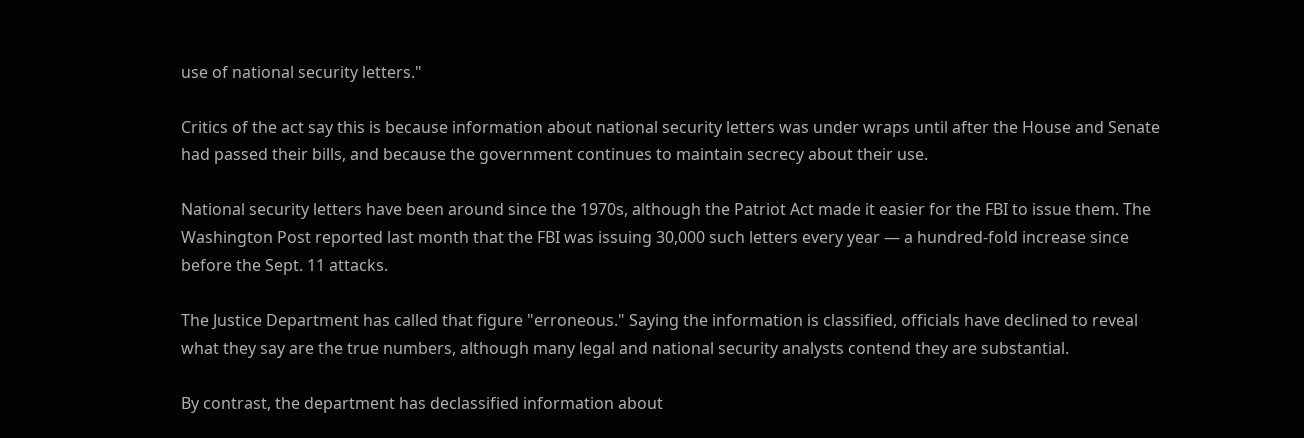use of national security letters."

Critics of the act say this is because information about national security letters was under wraps until after the House and Senate had passed their bills, and because the government continues to maintain secrecy about their use.

National security letters have been around since the 1970s, although the Patriot Act made it easier for the FBI to issue them. The Washington Post reported last month that the FBI was issuing 30,000 such letters every year — a hundred-fold increase since before the Sept. 11 attacks.

The Justice Department has called that figure "erroneous." Saying the information is classified, officials have declined to reveal what they say are the true numbers, although many legal and national security analysts contend they are substantial.

By contrast, the department has declassified information about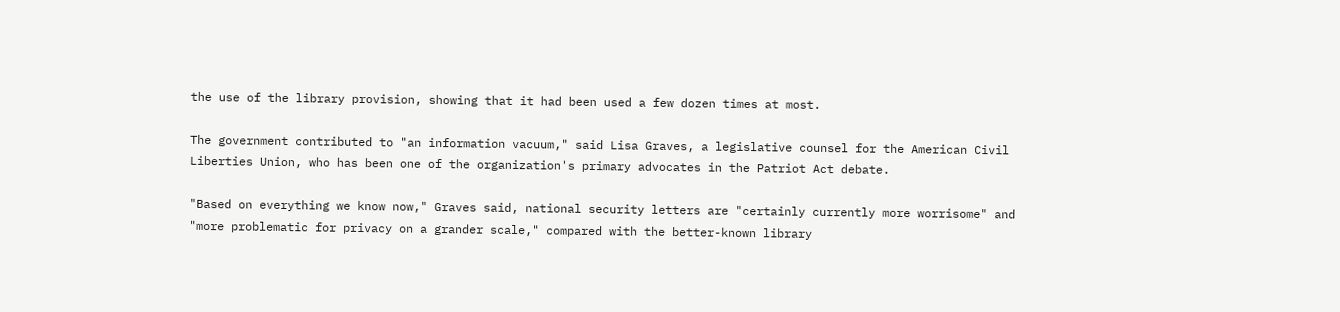the use of the library provision, showing that it had been used a few dozen times at most.

The government contributed to "an information vacuum," said Lisa Graves, a legislative counsel for the American Civil Liberties Union, who has been one of the organization's primary advocates in the Patriot Act debate.

"Based on everything we know now," Graves said, national security letters are "certainly currently more worrisome" and "more problematic for privacy on a grander scale," compared with the better-known library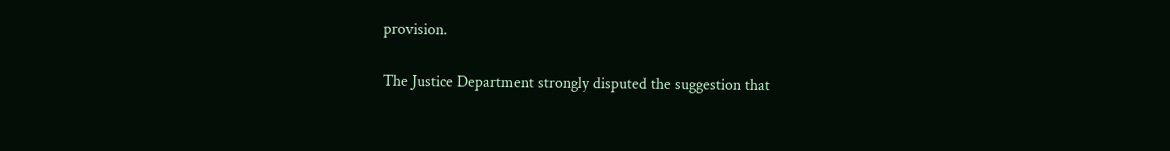provision.

The Justice Department strongly disputed the suggestion that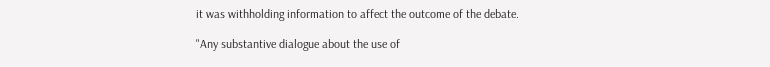it was withholding information to affect the outcome of the debate.

"Any substantive dialogue about the use of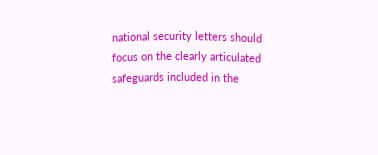national security letters should focus on the clearly articulated safeguards included in the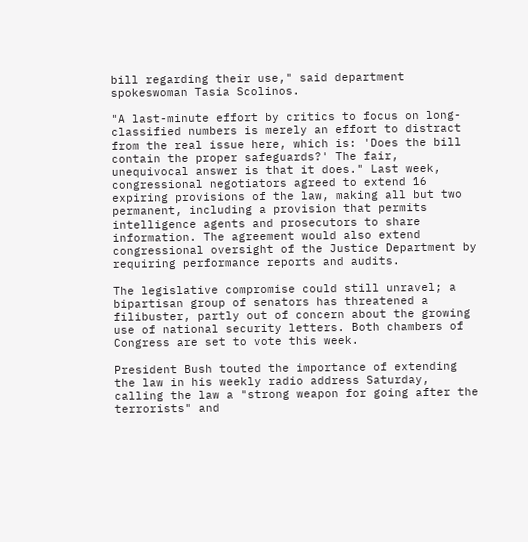bill regarding their use," said department spokeswoman Tasia Scolinos.

"A last-minute effort by critics to focus on long-classified numbers is merely an effort to distract from the real issue here, which is: 'Does the bill contain the proper safeguards?' The fair, unequivocal answer is that it does." Last week, congressional negotiators agreed to extend 16 expiring provisions of the law, making all but two permanent, including a provision that permits intelligence agents and prosecutors to share information. The agreement would also extend congressional oversight of the Justice Department by requiring performance reports and audits.

The legislative compromise could still unravel; a bipartisan group of senators has threatened a filibuster, partly out of concern about the growing use of national security letters. Both chambers of Congress are set to vote this week.

President Bush touted the importance of extending the law in his weekly radio address Saturday, calling the law a "strong weapon for going after the terrorists" and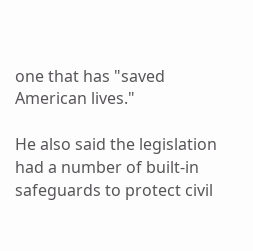one that has "saved American lives."

He also said the legislation had a number of built-in safeguards to protect civil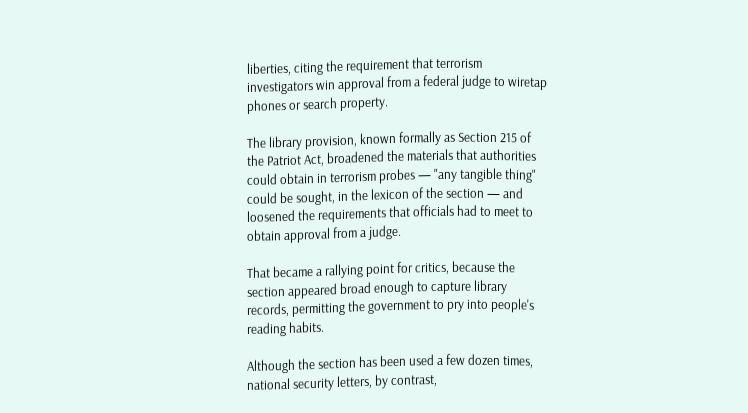liberties, citing the requirement that terrorism investigators win approval from a federal judge to wiretap phones or search property.

The library provision, known formally as Section 215 of the Patriot Act, broadened the materials that authorities could obtain in terrorism probes — "any tangible thing" could be sought, in the lexicon of the section — and loosened the requirements that officials had to meet to obtain approval from a judge.

That became a rallying point for critics, because the section appeared broad enough to capture library records, permitting the government to pry into people's reading habits.

Although the section has been used a few dozen times, national security letters, by contrast,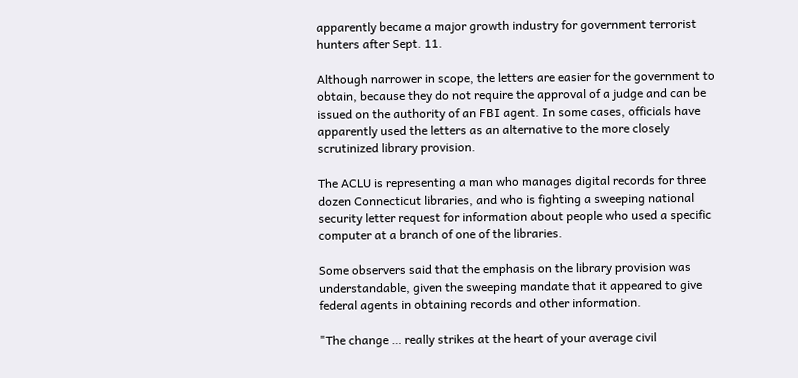apparently became a major growth industry for government terrorist hunters after Sept. 11.

Although narrower in scope, the letters are easier for the government to obtain, because they do not require the approval of a judge and can be issued on the authority of an FBI agent. In some cases, officials have apparently used the letters as an alternative to the more closely scrutinized library provision.

The ACLU is representing a man who manages digital records for three dozen Connecticut libraries, and who is fighting a sweeping national security letter request for information about people who used a specific computer at a branch of one of the libraries.

Some observers said that the emphasis on the library provision was understandable, given the sweeping mandate that it appeared to give federal agents in obtaining records and other information.

"The change … really strikes at the heart of your average civil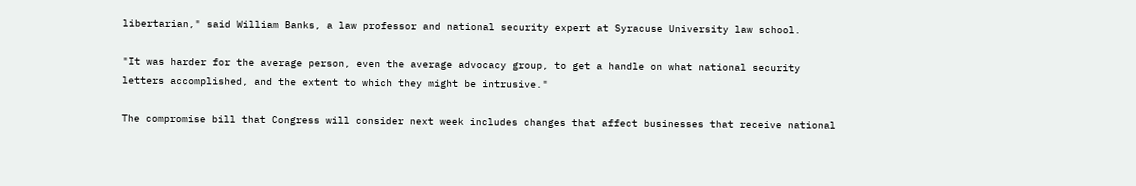libertarian," said William Banks, a law professor and national security expert at Syracuse University law school.

"It was harder for the average person, even the average advocacy group, to get a handle on what national security letters accomplished, and the extent to which they might be intrusive."

The compromise bill that Congress will consider next week includes changes that affect businesses that receive national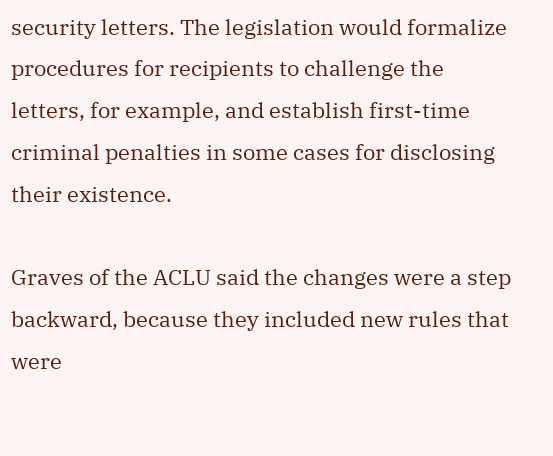security letters. The legislation would formalize procedures for recipients to challenge the letters, for example, and establish first-time criminal penalties in some cases for disclosing their existence.

Graves of the ACLU said the changes were a step backward, because they included new rules that were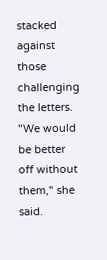stacked against those challenging the letters. "We would be better off without them," she said.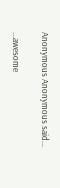Anonymous Anonymous said...

...awesome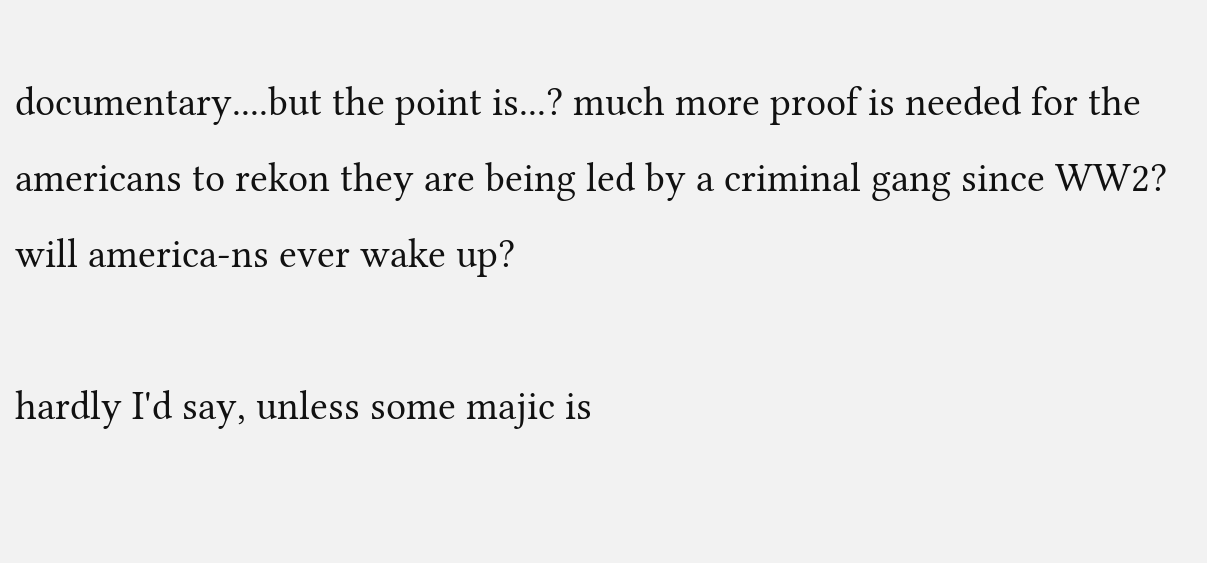documentary....but the point is...? much more proof is needed for the americans to rekon they are being led by a criminal gang since WW2?
will america-ns ever wake up?

hardly I'd say, unless some majic is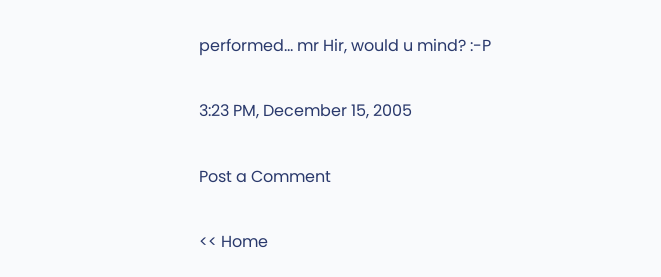performed... mr Hir, would u mind? :-P

3:23 PM, December 15, 2005

Post a Comment

<< Home